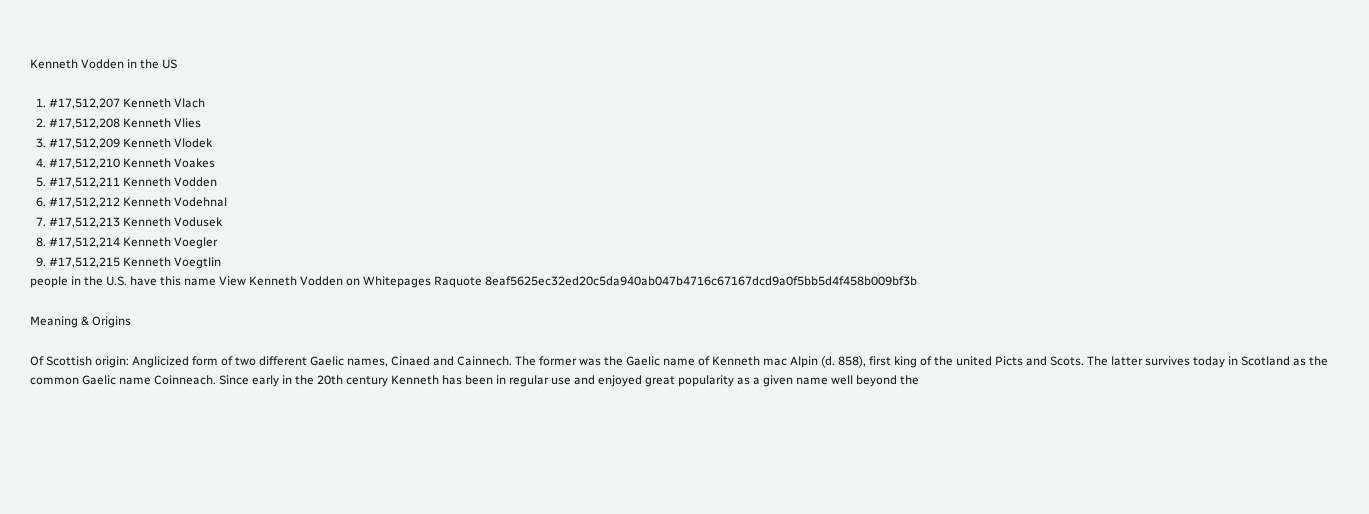Kenneth Vodden in the US

  1. #17,512,207 Kenneth Vlach
  2. #17,512,208 Kenneth Vlies
  3. #17,512,209 Kenneth Vlodek
  4. #17,512,210 Kenneth Voakes
  5. #17,512,211 Kenneth Vodden
  6. #17,512,212 Kenneth Vodehnal
  7. #17,512,213 Kenneth Vodusek
  8. #17,512,214 Kenneth Voegler
  9. #17,512,215 Kenneth Voegtlin
people in the U.S. have this name View Kenneth Vodden on Whitepages Raquote 8eaf5625ec32ed20c5da940ab047b4716c67167dcd9a0f5bb5d4f458b009bf3b

Meaning & Origins

Of Scottish origin: Anglicized form of two different Gaelic names, Cinaed and Cainnech. The former was the Gaelic name of Kenneth mac Alpin (d. 858), first king of the united Picts and Scots. The latter survives today in Scotland as the common Gaelic name Coinneach. Since early in the 20th century Kenneth has been in regular use and enjoyed great popularity as a given name well beyond the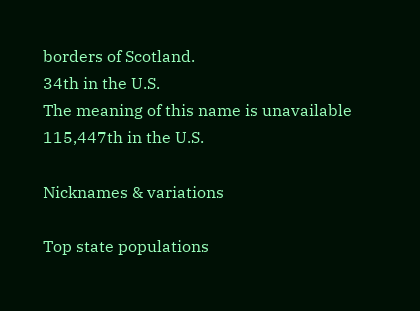borders of Scotland.
34th in the U.S.
The meaning of this name is unavailable
115,447th in the U.S.

Nicknames & variations

Top state populations